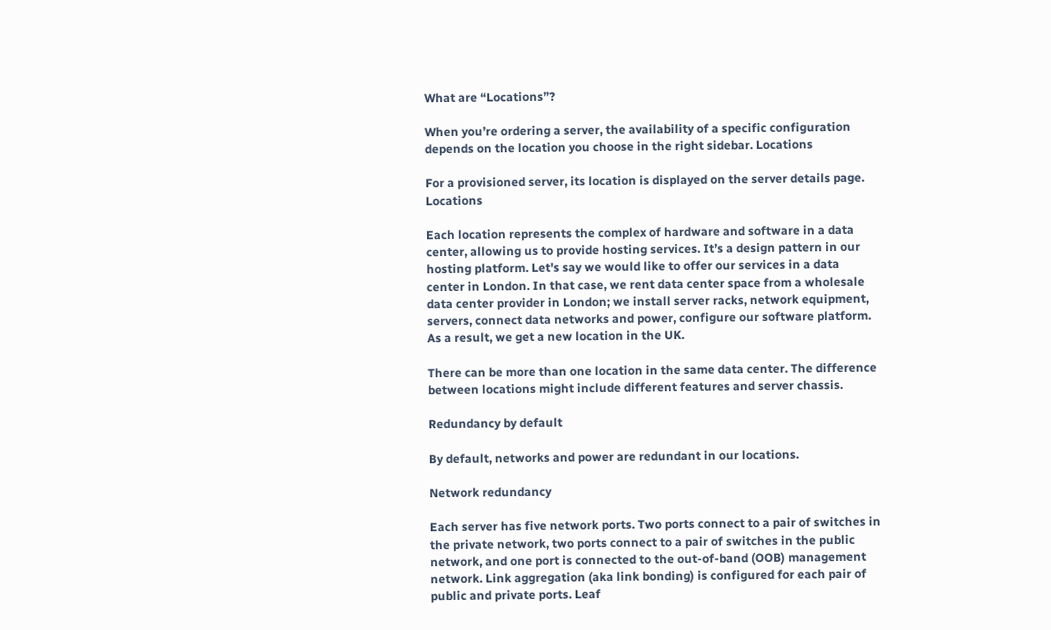What are “Locations”?

When you’re ordering a server, the availability of a specific configuration depends on the location you choose in the right sidebar. Locations

For a provisioned server, its location is displayed on the server details page. Locations

Each location represents the complex of hardware and software in a data center, allowing us to provide hosting services. It’s a design pattern in our hosting platform. Let's say we would like to offer our services in a data center in London. In that case, we rent data center space from a wholesale data center provider in London; we install server racks, network equipment, servers, connect data networks and power, configure our software platform. As a result, we get a new location in the UK.

There can be more than one location in the same data center. The difference between locations might include different features and server chassis.

Redundancy by default

By default, networks and power are redundant in our locations.

Network redundancy

Each server has five network ports. Two ports connect to a pair of switches in the private network, two ports connect to a pair of switches in the public network, and one port is connected to the out-of-band (OOB) management network. Link aggregation (aka link bonding) is configured for each pair of public and private ports. Leaf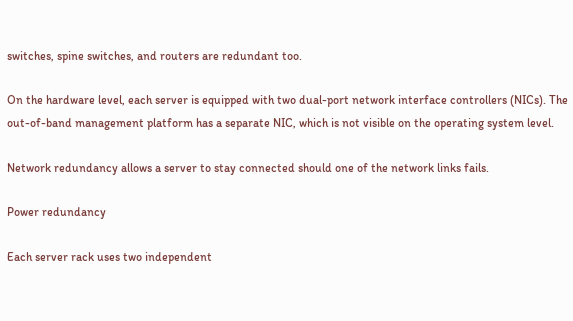switches, spine switches, and routers are redundant too.

On the hardware level, each server is equipped with two dual-port network interface controllers (NICs). The out-of-band management platform has a separate NIC, which is not visible on the operating system level.

Network redundancy allows a server to stay connected should one of the network links fails.

Power redundancy

Each server rack uses two independent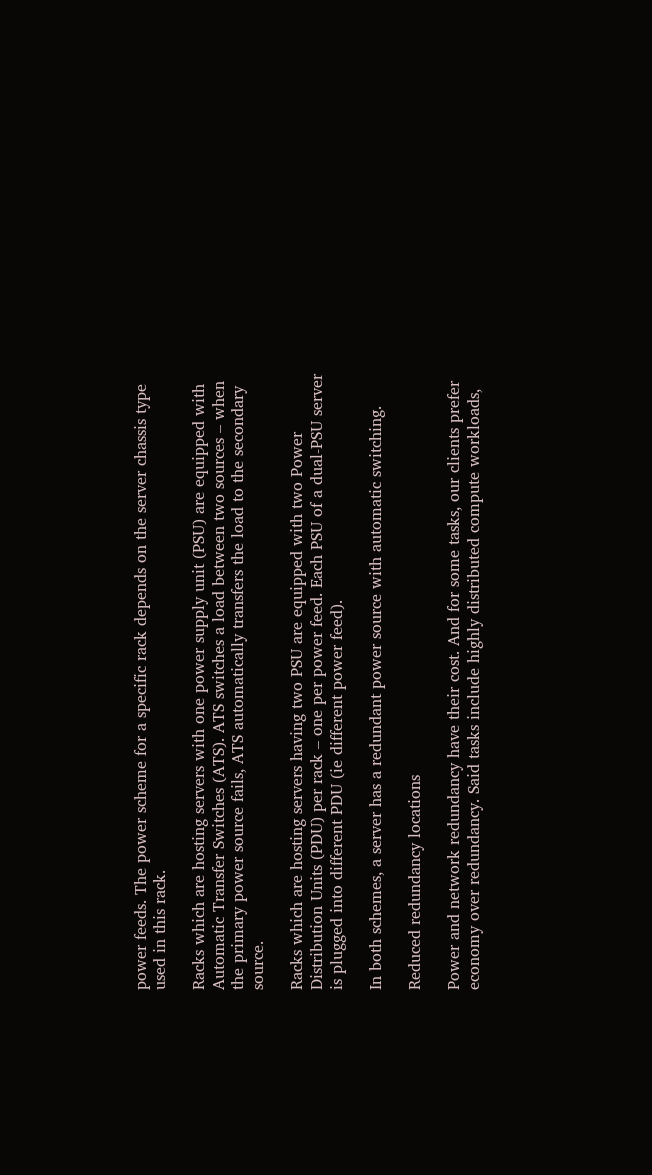power feeds. The power scheme for a specific rack depends on the server chassis type used in this rack.

Racks which are hosting servers with one power supply unit (PSU) are equipped with Automatic Transfer Switches (ATS). ATS switches a load between two sources – when the primary power source fails, ATS automatically transfers the load to the secondary source.

Racks which are hosting servers having two PSU are equipped with two Power Distribution Units (PDU) per rack – one per power feed. Each PSU of a dual-PSU server is plugged into different PDU (ie different power feed).

In both schemes, a server has a redundant power source with automatic switching.

Reduced redundancy locations

Power and network redundancy have their cost. And for some tasks, our clients prefer economy over redundancy. Said tasks include highly distributed compute workloads,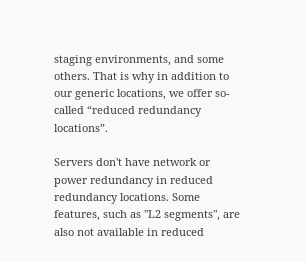staging environments, and some others. That is why in addition to our generic locations, we offer so-called “reduced redundancy locations”.

Servers don't have network or power redundancy in reduced redundancy locations. Some features, such as "L2 segments", are also not available in reduced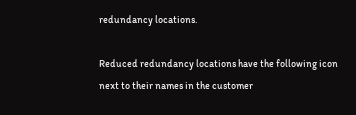redundancy locations.

Reduced redundancy locations have the following icon next to their names in the customer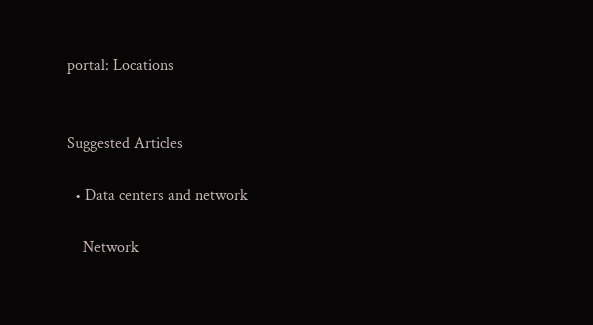portal: Locations


Suggested Articles

  • Data centers and network

    Network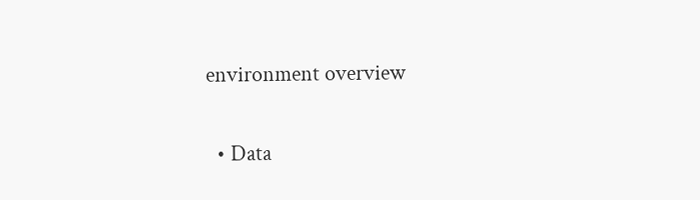environment overview

  • Data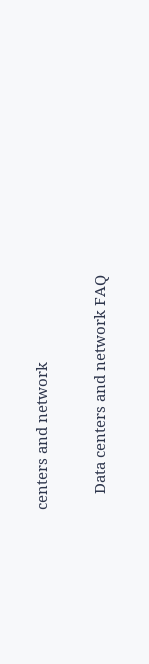centers and network

    Data centers and network FAQ